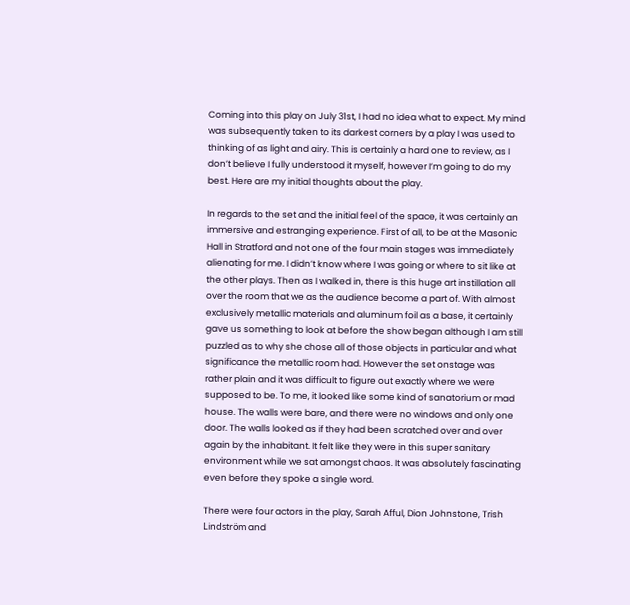Coming into this play on July 31st, I had no idea what to expect. My mind was subsequently taken to its darkest corners by a play I was used to thinking of as light and airy. This is certainly a hard one to review, as I don’t believe I fully understood it myself, however I’m going to do my best. Here are my initial thoughts about the play.

In regards to the set and the initial feel of the space, it was certainly an immersive and estranging experience. First of all, to be at the Masonic Hall in Stratford and not one of the four main stages was immediately alienating for me. I didn’t know where I was going or where to sit like at the other plays. Then as I walked in, there is this huge art instillation all over the room that we as the audience become a part of. With almost exclusively metallic materials and aluminum foil as a base, it certainly gave us something to look at before the show began although I am still puzzled as to why she chose all of those objects in particular and what significance the metallic room had. However the set onstage was rather plain and it was difficult to figure out exactly where we were supposed to be. To me, it looked like some kind of sanatorium or mad house. The walls were bare, and there were no windows and only one door. The walls looked as if they had been scratched over and over again by the inhabitant. It felt like they were in this super sanitary environment while we sat amongst chaos. It was absolutely fascinating even before they spoke a single word.

There were four actors in the play, Sarah Afful, Dion Johnstone, Trish Lindström and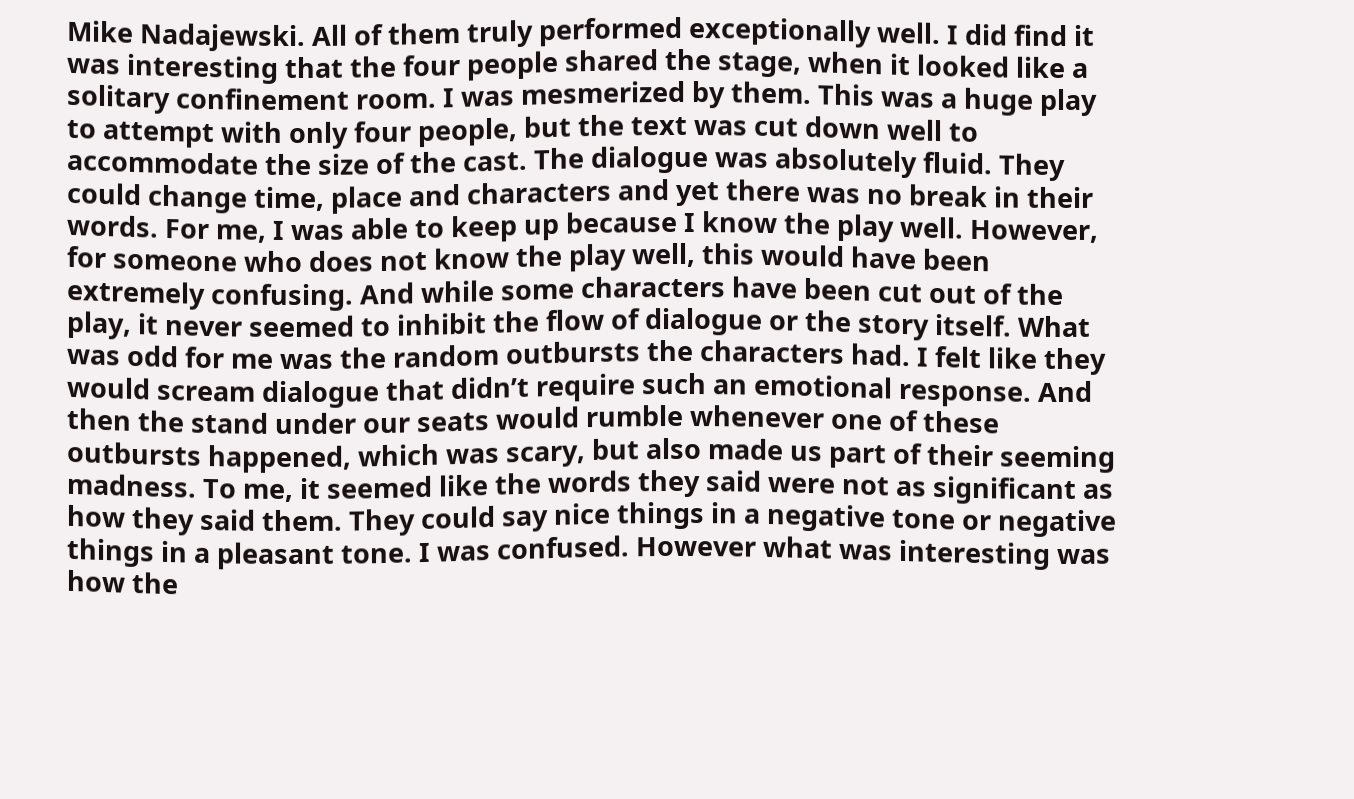Mike Nadajewski. All of them truly performed exceptionally well. I did find it was interesting that the four people shared the stage, when it looked like a solitary confinement room. I was mesmerized by them. This was a huge play to attempt with only four people, but the text was cut down well to accommodate the size of the cast. The dialogue was absolutely fluid. They could change time, place and characters and yet there was no break in their words. For me, I was able to keep up because I know the play well. However, for someone who does not know the play well, this would have been extremely confusing. And while some characters have been cut out of the play, it never seemed to inhibit the flow of dialogue or the story itself. What was odd for me was the random outbursts the characters had. I felt like they would scream dialogue that didn’t require such an emotional response. And then the stand under our seats would rumble whenever one of these outbursts happened, which was scary, but also made us part of their seeming madness. To me, it seemed like the words they said were not as significant as how they said them. They could say nice things in a negative tone or negative things in a pleasant tone. I was confused. However what was interesting was how the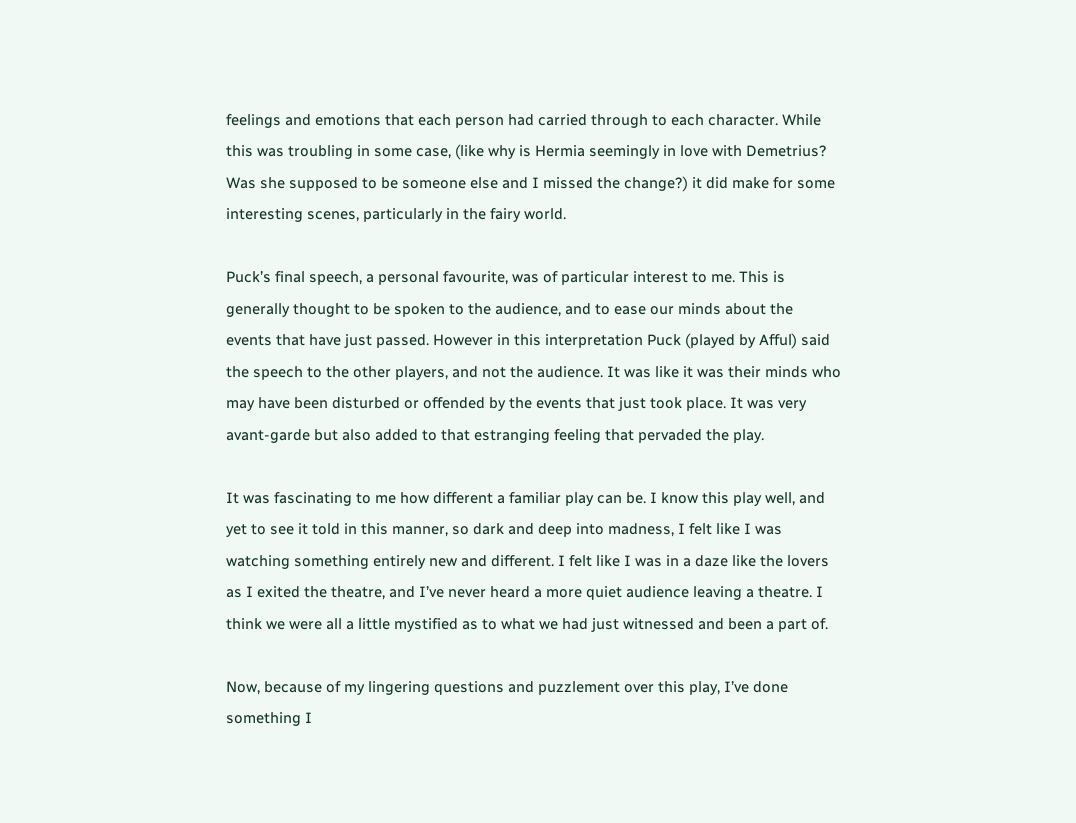feelings and emotions that each person had carried through to each character. While this was troubling in some case, (like why is Hermia seemingly in love with Demetrius? Was she supposed to be someone else and I missed the change?) it did make for some interesting scenes, particularly in the fairy world.

Puck’s final speech, a personal favourite, was of particular interest to me. This is generally thought to be spoken to the audience, and to ease our minds about the events that have just passed. However in this interpretation Puck (played by Afful) said the speech to the other players, and not the audience. It was like it was their minds who may have been disturbed or offended by the events that just took place. It was very avant-garde but also added to that estranging feeling that pervaded the play.

It was fascinating to me how different a familiar play can be. I know this play well, and yet to see it told in this manner, so dark and deep into madness, I felt like I was watching something entirely new and different. I felt like I was in a daze like the lovers as I exited the theatre, and I’ve never heard a more quiet audience leaving a theatre. I think we were all a little mystified as to what we had just witnessed and been a part of.

Now, because of my lingering questions and puzzlement over this play, I’ve done something I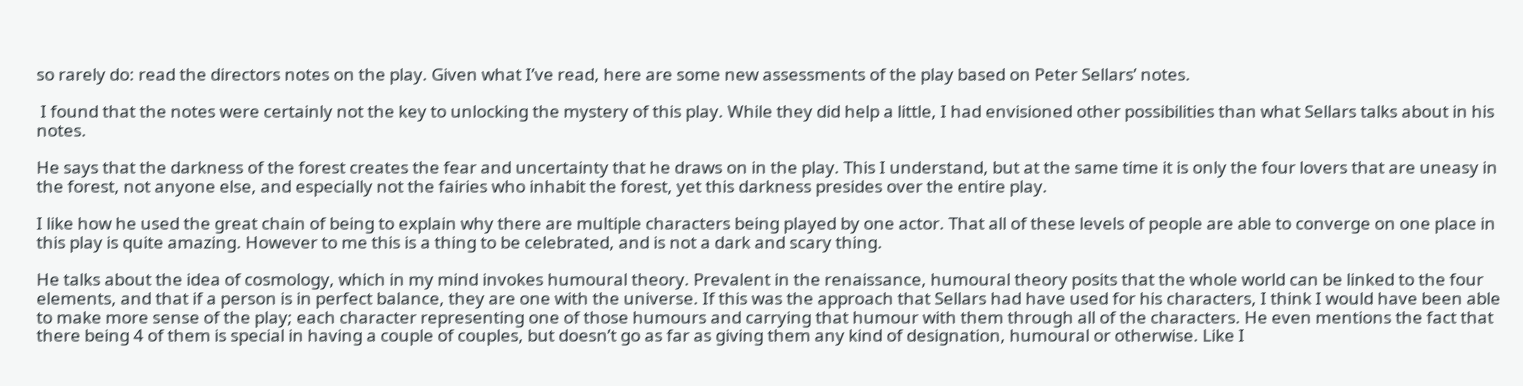so rarely do: read the directors notes on the play. Given what I’ve read, here are some new assessments of the play based on Peter Sellars’ notes.

 I found that the notes were certainly not the key to unlocking the mystery of this play. While they did help a little, I had envisioned other possibilities than what Sellars talks about in his notes.

He says that the darkness of the forest creates the fear and uncertainty that he draws on in the play. This I understand, but at the same time it is only the four lovers that are uneasy in the forest, not anyone else, and especially not the fairies who inhabit the forest, yet this darkness presides over the entire play.

I like how he used the great chain of being to explain why there are multiple characters being played by one actor. That all of these levels of people are able to converge on one place in this play is quite amazing. However to me this is a thing to be celebrated, and is not a dark and scary thing.

He talks about the idea of cosmology, which in my mind invokes humoural theory. Prevalent in the renaissance, humoural theory posits that the whole world can be linked to the four elements, and that if a person is in perfect balance, they are one with the universe. If this was the approach that Sellars had have used for his characters, I think I would have been able to make more sense of the play; each character representing one of those humours and carrying that humour with them through all of the characters. He even mentions the fact that there being 4 of them is special in having a couple of couples, but doesn’t go as far as giving them any kind of designation, humoural or otherwise. Like I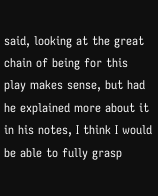said, looking at the great chain of being for this play makes sense, but had he explained more about it in his notes, I think I would be able to fully grasp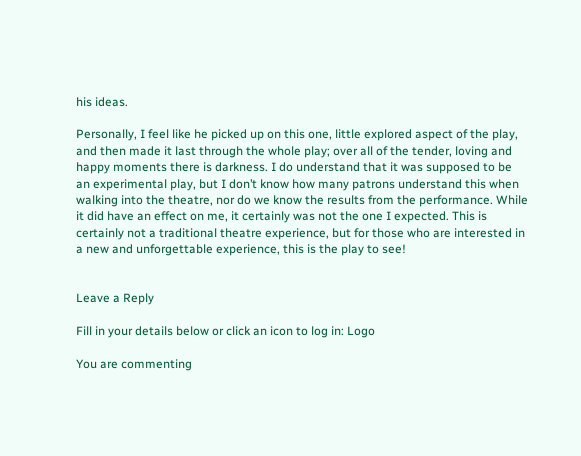his ideas.

Personally, I feel like he picked up on this one, little explored aspect of the play, and then made it last through the whole play; over all of the tender, loving and happy moments there is darkness. I do understand that it was supposed to be an experimental play, but I don’t know how many patrons understand this when walking into the theatre, nor do we know the results from the performance. While it did have an effect on me, it certainly was not the one I expected. This is certainly not a traditional theatre experience, but for those who are interested in a new and unforgettable experience, this is the play to see!


Leave a Reply

Fill in your details below or click an icon to log in: Logo

You are commenting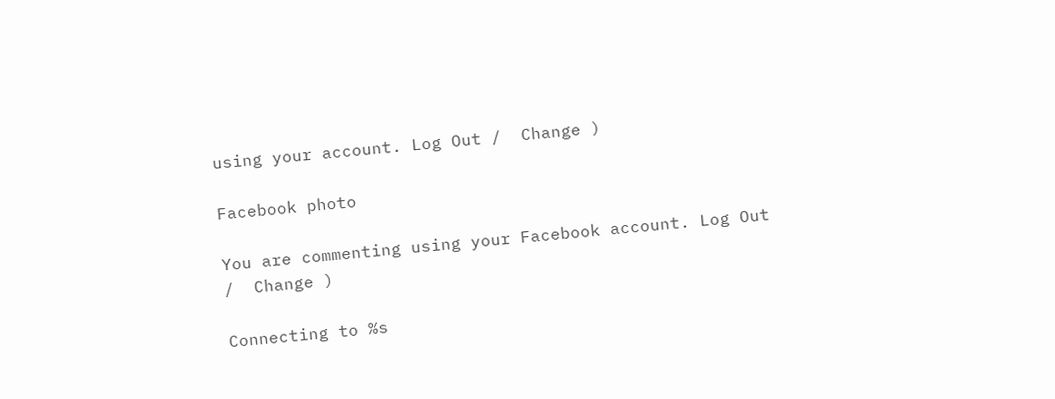using your account. Log Out /  Change )

Facebook photo

You are commenting using your Facebook account. Log Out /  Change )

Connecting to %s